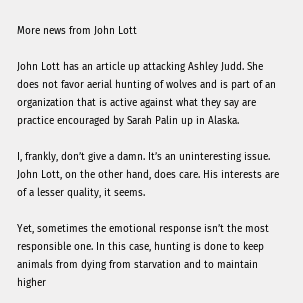More news from John Lott

John Lott has an article up attacking Ashley Judd. She does not favor aerial hunting of wolves and is part of an organization that is active against what they say are practice encouraged by Sarah Palin up in Alaska.

I, frankly, don’t give a damn. It’s an uninteresting issue. John Lott, on the other hand, does care. His interests are of a lesser quality, it seems.

Yet, sometimes the emotional response isn’t the most responsible one. In this case, hunting is done to keep animals from dying from starvation and to maintain higher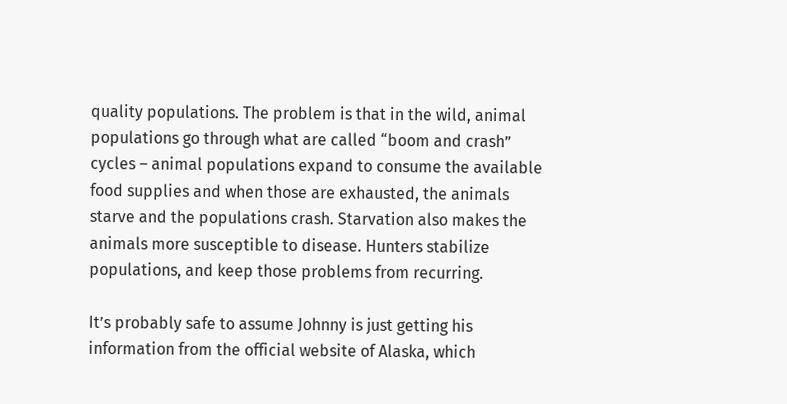quality populations. The problem is that in the wild, animal populations go through what are called “boom and crash” cycles – animal populations expand to consume the available food supplies and when those are exhausted, the animals starve and the populations crash. Starvation also makes the animals more susceptible to disease. Hunters stabilize populations, and keep those problems from recurring.

It’s probably safe to assume Johnny is just getting his information from the official website of Alaska, which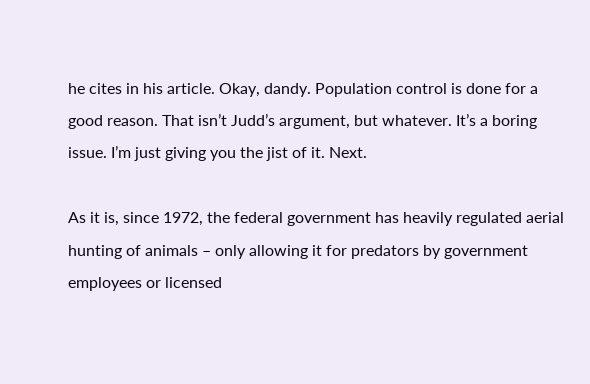he cites in his article. Okay, dandy. Population control is done for a good reason. That isn’t Judd’s argument, but whatever. It’s a boring issue. I’m just giving you the jist of it. Next.

As it is, since 1972, the federal government has heavily regulated aerial hunting of animals – only allowing it for predators by government employees or licensed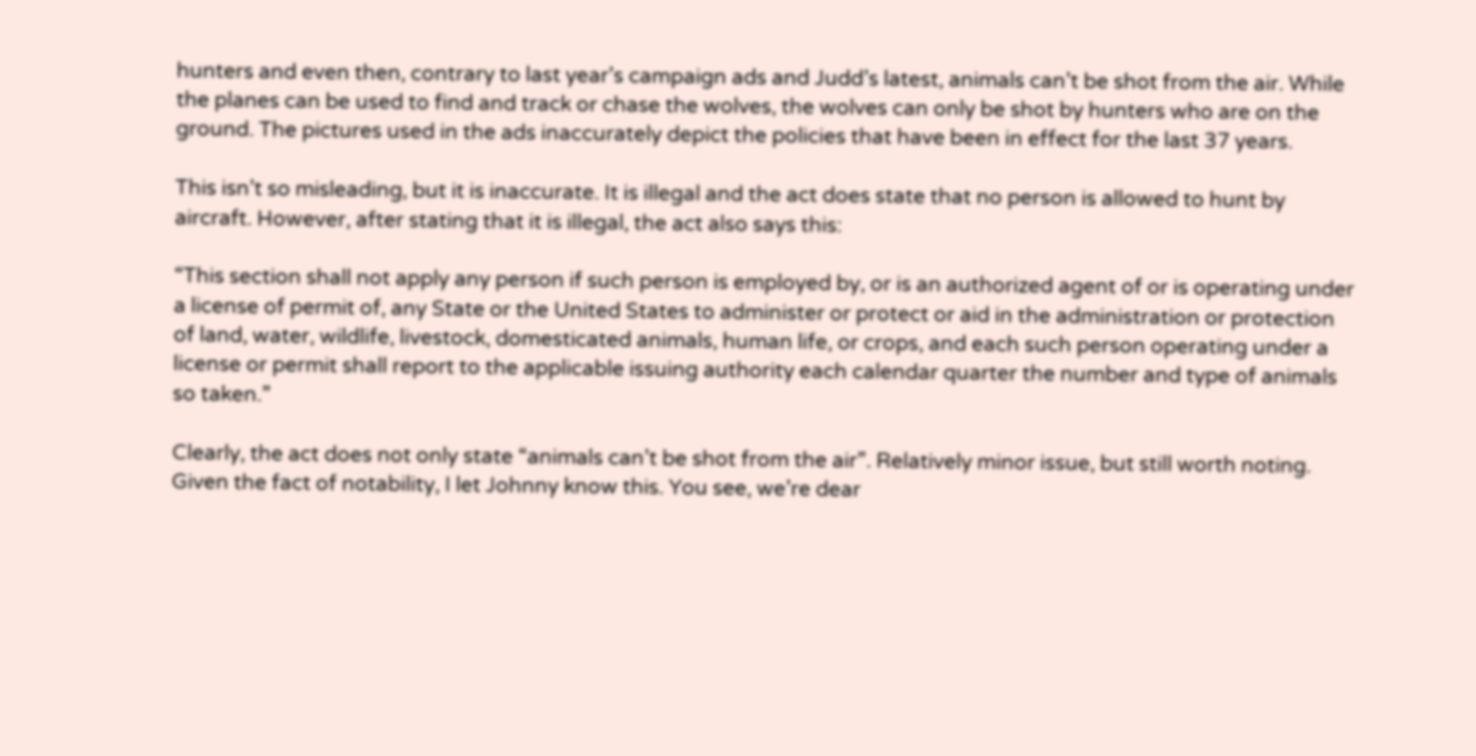hunters and even then, contrary to last year’s campaign ads and Judd’s latest, animals can’t be shot from the air. While the planes can be used to find and track or chase the wolves, the wolves can only be shot by hunters who are on the ground. The pictures used in the ads inaccurately depict the policies that have been in effect for the last 37 years.

This isn’t so misleading, but it is inaccurate. It is illegal and the act does state that no person is allowed to hunt by aircraft. However, after stating that it is illegal, the act also says this:

“This section shall not apply any person if such person is employed by, or is an authorized agent of or is operating under a license of permit of, any State or the United States to administer or protect or aid in the administration or protection of land, water, wildlife, livestock, domesticated animals, human life, or crops, and each such person operating under a license or permit shall report to the applicable issuing authority each calendar quarter the number and type of animals so taken.”

Clearly, the act does not only state “animals can’t be shot from the air”. Relatively minor issue, but still worth noting. Given the fact of notability, I let Johnny know this. You see, we’re dear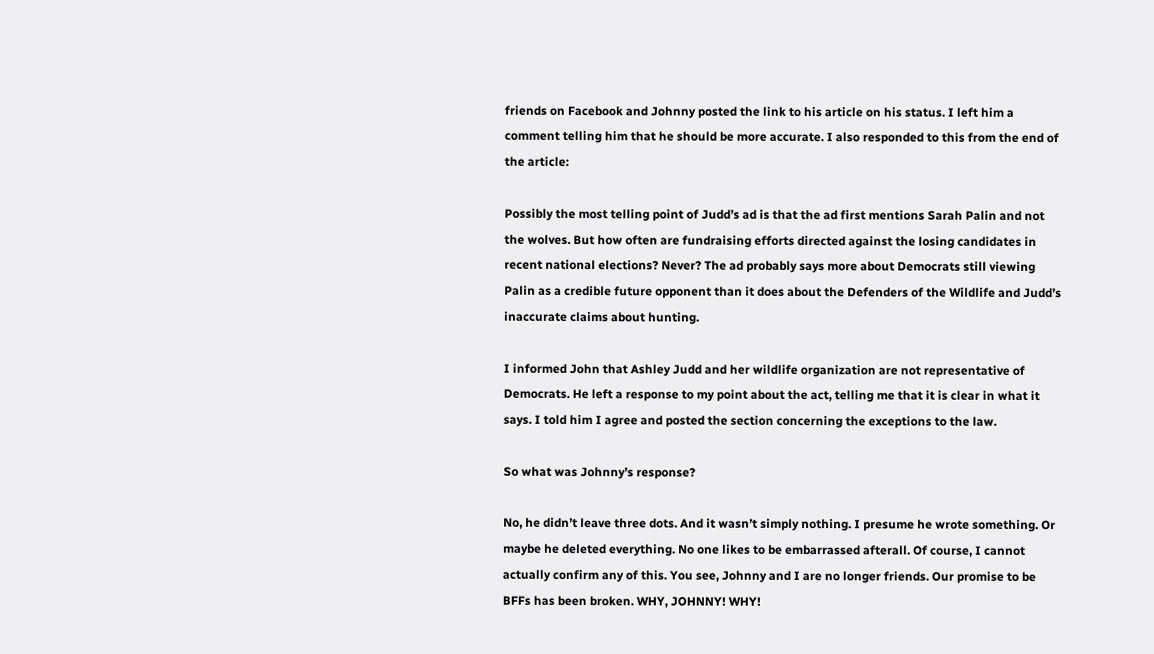friends on Facebook and Johnny posted the link to his article on his status. I left him a comment telling him that he should be more accurate. I also responded to this from the end of the article:

Possibly the most telling point of Judd’s ad is that the ad first mentions Sarah Palin and not the wolves. But how often are fundraising efforts directed against the losing candidates in recent national elections? Never? The ad probably says more about Democrats still viewing Palin as a credible future opponent than it does about the Defenders of the Wildlife and Judd’s inaccurate claims about hunting.

I informed John that Ashley Judd and her wildlife organization are not representative of Democrats. He left a response to my point about the act, telling me that it is clear in what it says. I told him I agree and posted the section concerning the exceptions to the law.

So what was Johnny’s response?

No, he didn’t leave three dots. And it wasn’t simply nothing. I presume he wrote something. Or maybe he deleted everything. No one likes to be embarrassed afterall. Of course, I cannot actually confirm any of this. You see, Johnny and I are no longer friends. Our promise to be BFFs has been broken. WHY, JOHNNY! WHY!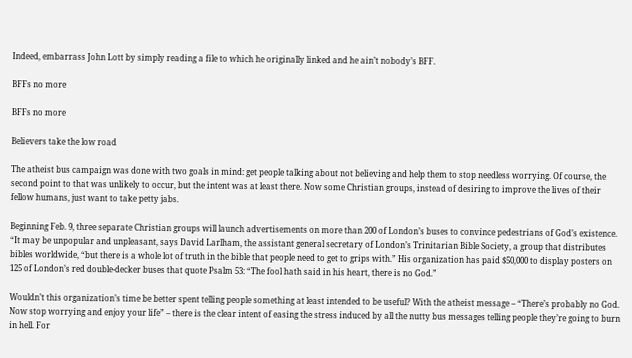Indeed, embarrass John Lott by simply reading a file to which he originally linked and he ain’t nobody’s BFF.

BFFs no more

BFFs no more

Believers take the low road

The atheist bus campaign was done with two goals in mind: get people talking about not believing and help them to stop needless worrying. Of course, the second point to that was unlikely to occur, but the intent was at least there. Now some Christian groups, instead of desiring to improve the lives of their fellow humans, just want to take petty jabs.

Beginning Feb. 9, three separate Christian groups will launch advertisements on more than 200 of London’s buses to convince pedestrians of God’s existence. “It may be unpopular and unpleasant, says David Larlham, the assistant general secretary of London’s Trinitarian Bible Society, a group that distributes bibles worldwide, “but there is a whole lot of truth in the bible that people need to get to grips with.” His organization has paid $50,000 to display posters on 125 of London’s red double-decker buses that quote Psalm 53: “The fool hath said in his heart, there is no God.”

Wouldn’t this organization’s time be better spent telling people something at least intended to be useful? With the atheist message – “There’s probably no God. Now stop worrying and enjoy your life” – there is the clear intent of easing the stress induced by all the nutty bus messages telling people they’re going to burn in hell. For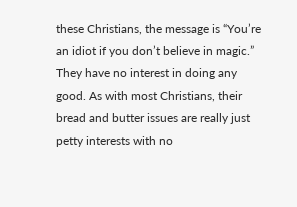these Christians, the message is “You’re an idiot if you don’t believe in magic.” They have no interest in doing any good. As with most Christians, their bread and butter issues are really just petty interests with no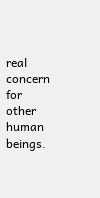real concern for other human beings.